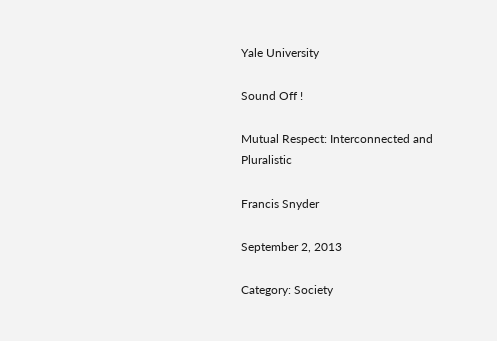Yale University

Sound Off !

Mutual Respect: Interconnected and Pluralistic

Francis Snyder

September 2, 2013

Category: Society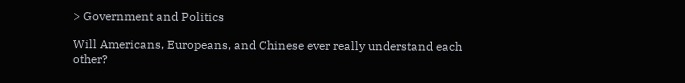> Government and Politics

Will Americans, Europeans, and Chinese ever really understand each other?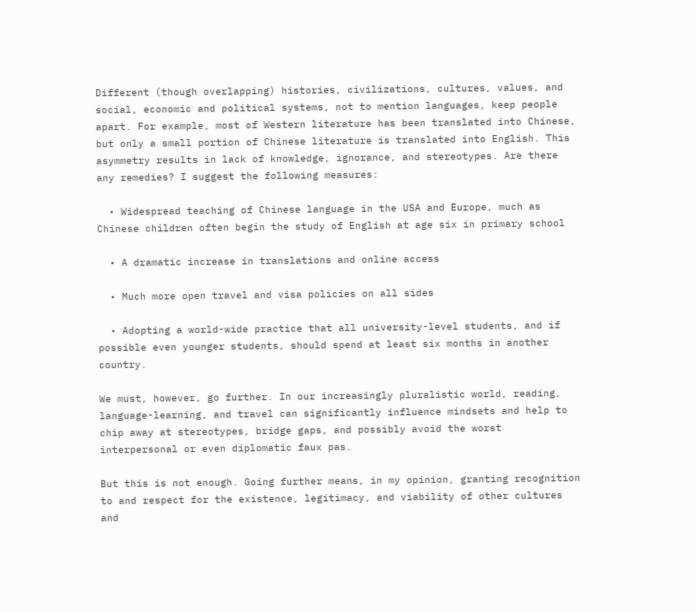Different (though overlapping) histories, civilizations, cultures, values, and social, economic and political systems, not to mention languages, keep people apart. For example, most of Western literature has been translated into Chinese, but only a small portion of Chinese literature is translated into English. This asymmetry results in lack of knowledge, ignorance, and stereotypes. Are there any remedies? I suggest the following measures:

  • Widespread teaching of Chinese language in the USA and Europe, much as Chinese children often begin the study of English at age six in primary school

  • A dramatic increase in translations and online access

  • Much more open travel and visa policies on all sides

  • Adopting a world-wide practice that all university-level students, and if possible even younger students, should spend at least six months in another country.

We must, however, go further. In our increasingly pluralistic world, reading, language-learning, and travel can significantly influence mindsets and help to chip away at stereotypes, bridge gaps, and possibly avoid the worst interpersonal or even diplomatic faux pas.

But this is not enough. Going further means, in my opinion, granting recognition to and respect for the existence, legitimacy, and viability of other cultures and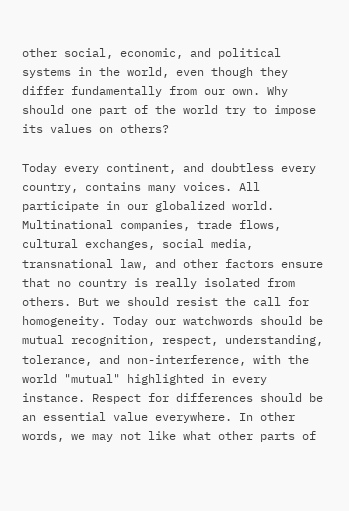other social, economic, and political systems in the world, even though they differ fundamentally from our own. Why should one part of the world try to impose its values on others?

Today every continent, and doubtless every country, contains many voices. All participate in our globalized world. Multinational companies, trade flows, cultural exchanges, social media, transnational law, and other factors ensure that no country is really isolated from others. But we should resist the call for homogeneity. Today our watchwords should be mutual recognition, respect, understanding, tolerance, and non-interference, with the world "mutual" highlighted in every instance. Respect for differences should be an essential value everywhere. In other words, we may not like what other parts of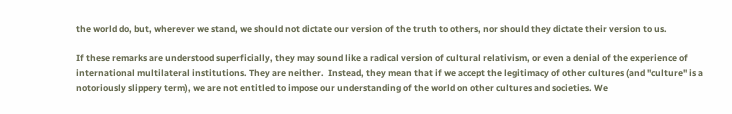the world do, but, wherever we stand, we should not dictate our version of the truth to others, nor should they dictate their version to us.

If these remarks are understood superficially, they may sound like a radical version of cultural relativism, or even a denial of the experience of international multilateral institutions. They are neither.  Instead, they mean that if we accept the legitimacy of other cultures (and "culture" is a notoriously slippery term), we are not entitled to impose our understanding of the world on other cultures and societies. We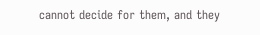cannot decide for them, and they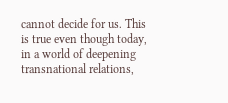cannot decide for us. This is true even though today, in a world of deepening transnational relations,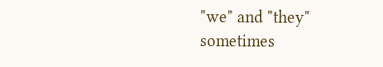"we" and "they" sometimes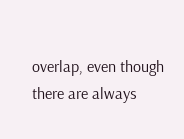overlap, even though there are always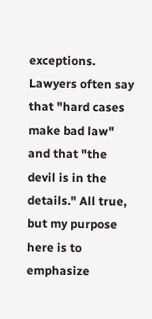exceptions. Lawyers often say that "hard cases make bad law" and that "the devil is in the details." All true, but my purpose here is to emphasize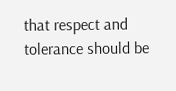that respect and tolerance should be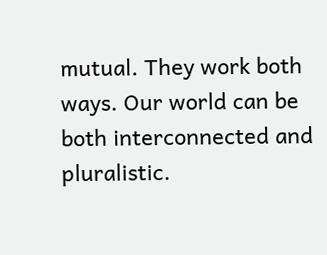mutual. They work both ways. Our world can be both interconnected and pluralistic.